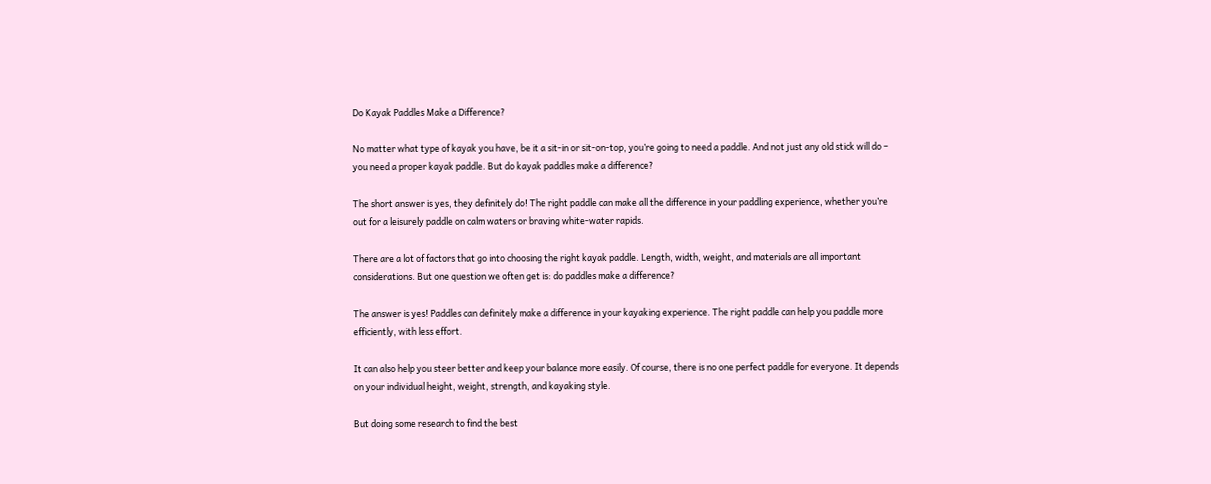Do Kayak Paddles Make a Difference?

No matter what type of kayak you have, be it a sit-in or sit-on-top, you’re going to need a paddle. And not just any old stick will do – you need a proper kayak paddle. But do kayak paddles make a difference?

The short answer is yes, they definitely do! The right paddle can make all the difference in your paddling experience, whether you’re out for a leisurely paddle on calm waters or braving white-water rapids.

There are a lot of factors that go into choosing the right kayak paddle. Length, width, weight, and materials are all important considerations. But one question we often get is: do paddles make a difference?

The answer is yes! Paddles can definitely make a difference in your kayaking experience. The right paddle can help you paddle more efficiently, with less effort.

It can also help you steer better and keep your balance more easily. Of course, there is no one perfect paddle for everyone. It depends on your individual height, weight, strength, and kayaking style.

But doing some research to find the best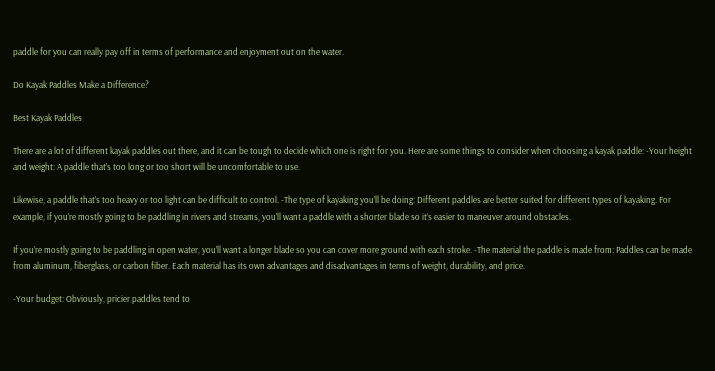paddle for you can really pay off in terms of performance and enjoyment out on the water.

Do Kayak Paddles Make a Difference?

Best Kayak Paddles

There are a lot of different kayak paddles out there, and it can be tough to decide which one is right for you. Here are some things to consider when choosing a kayak paddle: -Your height and weight: A paddle that’s too long or too short will be uncomfortable to use.

Likewise, a paddle that’s too heavy or too light can be difficult to control. -The type of kayaking you’ll be doing: Different paddles are better suited for different types of kayaking. For example, if you’re mostly going to be paddling in rivers and streams, you’ll want a paddle with a shorter blade so it’s easier to maneuver around obstacles.

If you’re mostly going to be paddling in open water, you’ll want a longer blade so you can cover more ground with each stroke. -The material the paddle is made from: Paddles can be made from aluminum, fiberglass, or carbon fiber. Each material has its own advantages and disadvantages in terms of weight, durability, and price.

-Your budget: Obviously, pricier paddles tend to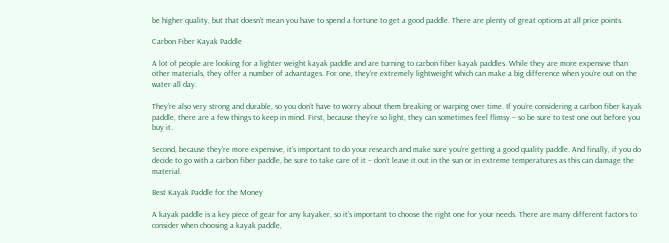be higher quality, but that doesn’t mean you have to spend a fortune to get a good paddle. There are plenty of great options at all price points.

Carbon Fiber Kayak Paddle

A lot of people are looking for a lighter weight kayak paddle and are turning to carbon fiber kayak paddles. While they are more expensive than other materials, they offer a number of advantages. For one, they’re extremely lightweight which can make a big difference when you’re out on the water all day.

They’re also very strong and durable, so you don’t have to worry about them breaking or warping over time. If you’re considering a carbon fiber kayak paddle, there are a few things to keep in mind. First, because they’re so light, they can sometimes feel flimsy – so be sure to test one out before you buy it.

Second, because they’re more expensive, it’s important to do your research and make sure you’re getting a good quality paddle. And finally, if you do decide to go with a carbon fiber paddle, be sure to take care of it – don’t leave it out in the sun or in extreme temperatures as this can damage the material.

Best Kayak Paddle for the Money

A kayak paddle is a key piece of gear for any kayaker, so it’s important to choose the right one for your needs. There are many different factors to consider when choosing a kayak paddle,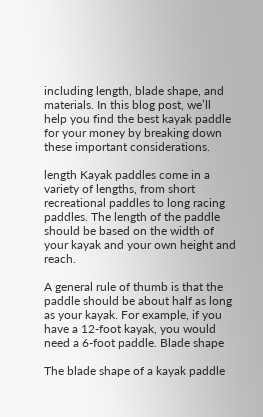including length, blade shape, and materials. In this blog post, we’ll help you find the best kayak paddle for your money by breaking down these important considerations.

length Kayak paddles come in a variety of lengths, from short recreational paddles to long racing paddles. The length of the paddle should be based on the width of your kayak and your own height and reach.

A general rule of thumb is that the paddle should be about half as long as your kayak. For example, if you have a 12-foot kayak, you would need a 6-foot paddle. Blade shape

The blade shape of a kayak paddle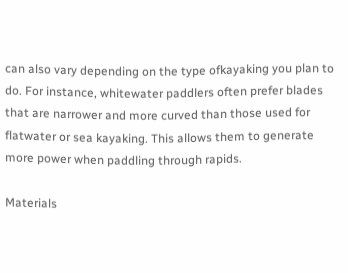can also vary depending on the type ofkayaking you plan to do. For instance, whitewater paddlers often prefer blades that are narrower and more curved than those used for flatwater or sea kayaking. This allows them to generate more power when paddling through rapids.

Materials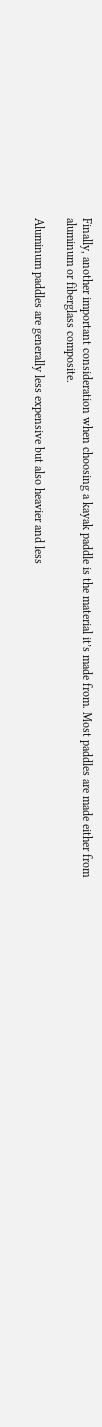Finally, another important consideration when choosing a kayak paddle is the material it’s made from. Most paddles are made either from aluminum or fiberglass composite.

Aluminum paddles are generally less expensive but also heavier and less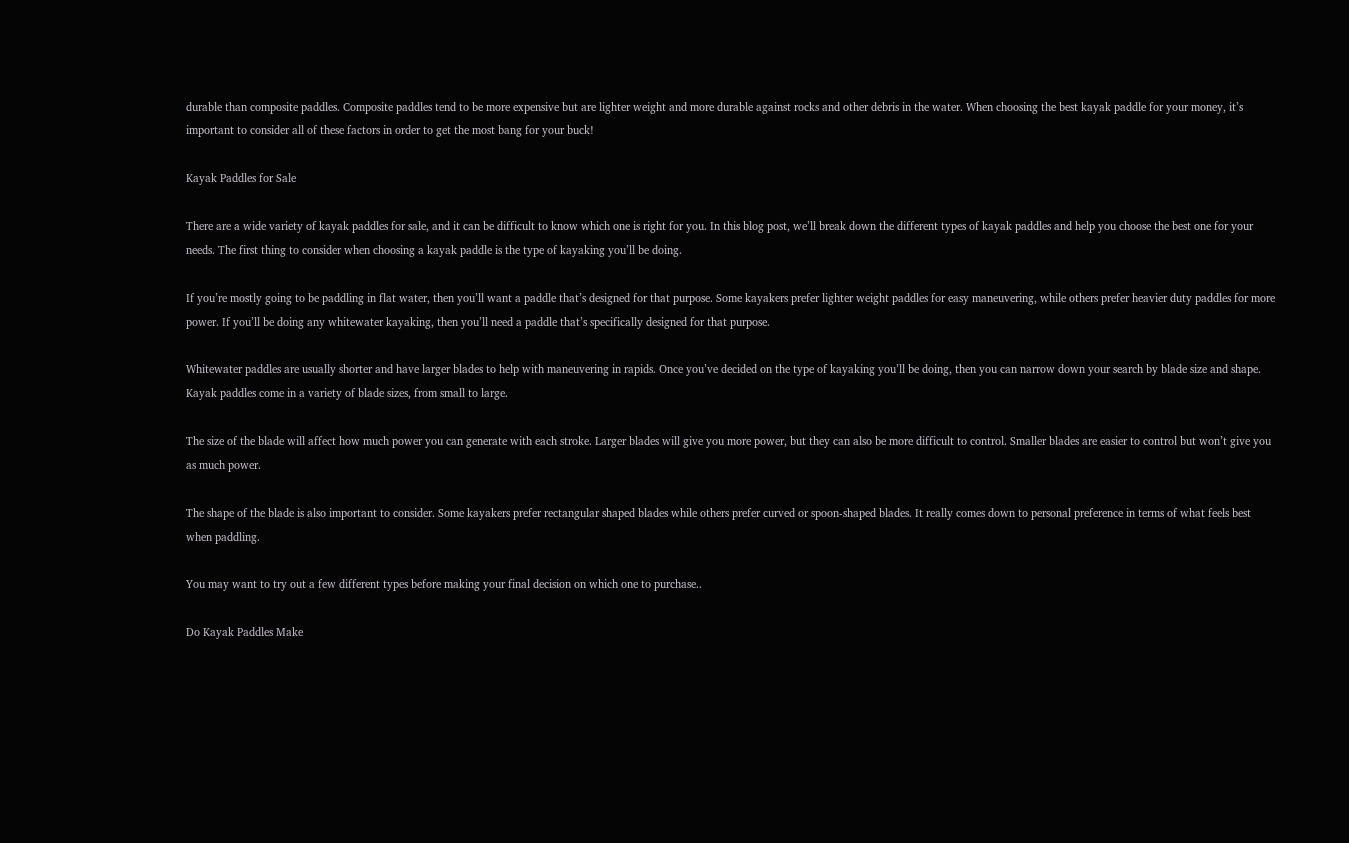durable than composite paddles. Composite paddles tend to be more expensive but are lighter weight and more durable against rocks and other debris in the water. When choosing the best kayak paddle for your money, it’s important to consider all of these factors in order to get the most bang for your buck!

Kayak Paddles for Sale

There are a wide variety of kayak paddles for sale, and it can be difficult to know which one is right for you. In this blog post, we’ll break down the different types of kayak paddles and help you choose the best one for your needs. The first thing to consider when choosing a kayak paddle is the type of kayaking you’ll be doing.

If you’re mostly going to be paddling in flat water, then you’ll want a paddle that’s designed for that purpose. Some kayakers prefer lighter weight paddles for easy maneuvering, while others prefer heavier duty paddles for more power. If you’ll be doing any whitewater kayaking, then you’ll need a paddle that’s specifically designed for that purpose.

Whitewater paddles are usually shorter and have larger blades to help with maneuvering in rapids. Once you’ve decided on the type of kayaking you’ll be doing, then you can narrow down your search by blade size and shape. Kayak paddles come in a variety of blade sizes, from small to large.

The size of the blade will affect how much power you can generate with each stroke. Larger blades will give you more power, but they can also be more difficult to control. Smaller blades are easier to control but won’t give you as much power.

The shape of the blade is also important to consider. Some kayakers prefer rectangular shaped blades while others prefer curved or spoon-shaped blades. It really comes down to personal preference in terms of what feels best when paddling.

You may want to try out a few different types before making your final decision on which one to purchase..

Do Kayak Paddles Make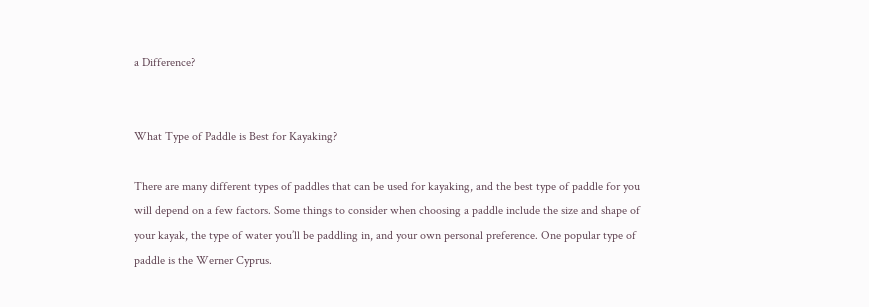a Difference?


What Type of Paddle is Best for Kayaking?

There are many different types of paddles that can be used for kayaking, and the best type of paddle for you will depend on a few factors. Some things to consider when choosing a paddle include the size and shape of your kayak, the type of water you’ll be paddling in, and your own personal preference. One popular type of paddle is the Werner Cyprus.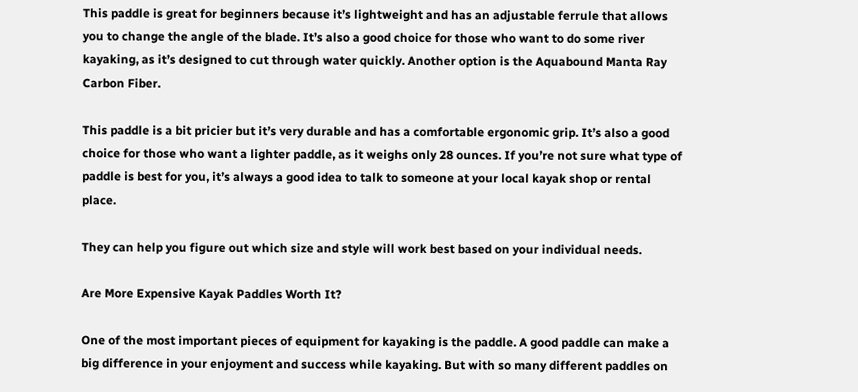This paddle is great for beginners because it’s lightweight and has an adjustable ferrule that allows you to change the angle of the blade. It’s also a good choice for those who want to do some river kayaking, as it’s designed to cut through water quickly. Another option is the Aquabound Manta Ray Carbon Fiber.

This paddle is a bit pricier but it’s very durable and has a comfortable ergonomic grip. It’s also a good choice for those who want a lighter paddle, as it weighs only 28 ounces. If you’re not sure what type of paddle is best for you, it’s always a good idea to talk to someone at your local kayak shop or rental place.

They can help you figure out which size and style will work best based on your individual needs.

Are More Expensive Kayak Paddles Worth It?

One of the most important pieces of equipment for kayaking is the paddle. A good paddle can make a big difference in your enjoyment and success while kayaking. But with so many different paddles on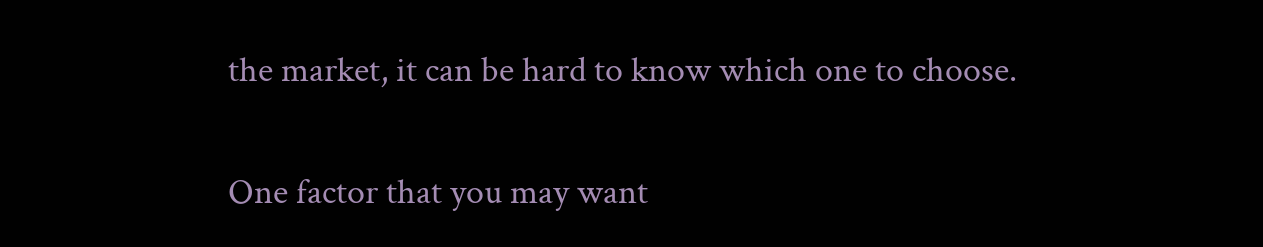the market, it can be hard to know which one to choose.

One factor that you may want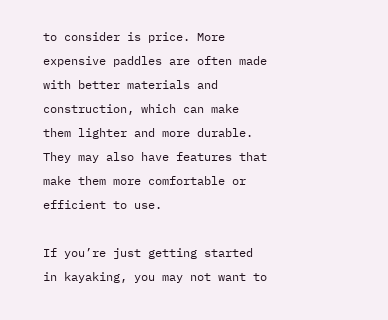to consider is price. More expensive paddles are often made with better materials and construction, which can make them lighter and more durable. They may also have features that make them more comfortable or efficient to use.

If you’re just getting started in kayaking, you may not want to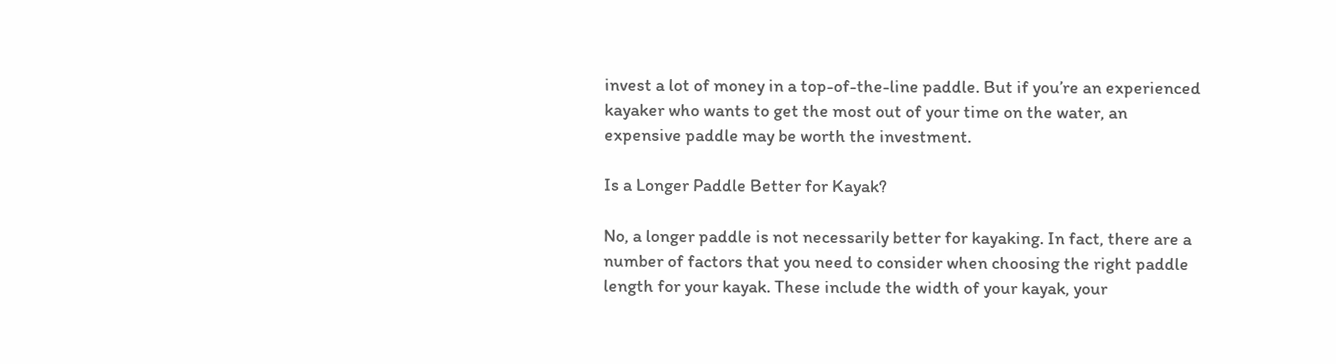invest a lot of money in a top-of-the-line paddle. But if you’re an experienced kayaker who wants to get the most out of your time on the water, an expensive paddle may be worth the investment.

Is a Longer Paddle Better for Kayak?

No, a longer paddle is not necessarily better for kayaking. In fact, there are a number of factors that you need to consider when choosing the right paddle length for your kayak. These include the width of your kayak, your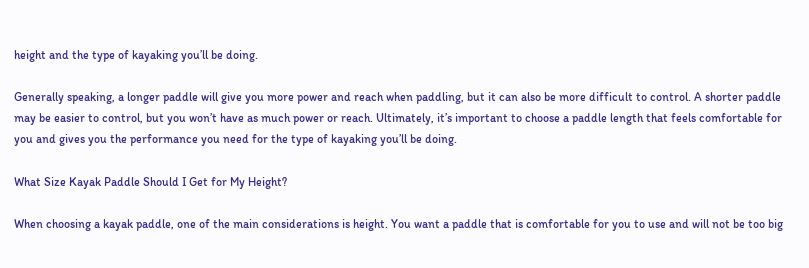height and the type of kayaking you’ll be doing.

Generally speaking, a longer paddle will give you more power and reach when paddling, but it can also be more difficult to control. A shorter paddle may be easier to control, but you won’t have as much power or reach. Ultimately, it’s important to choose a paddle length that feels comfortable for you and gives you the performance you need for the type of kayaking you’ll be doing.

What Size Kayak Paddle Should I Get for My Height?

When choosing a kayak paddle, one of the main considerations is height. You want a paddle that is comfortable for you to use and will not be too big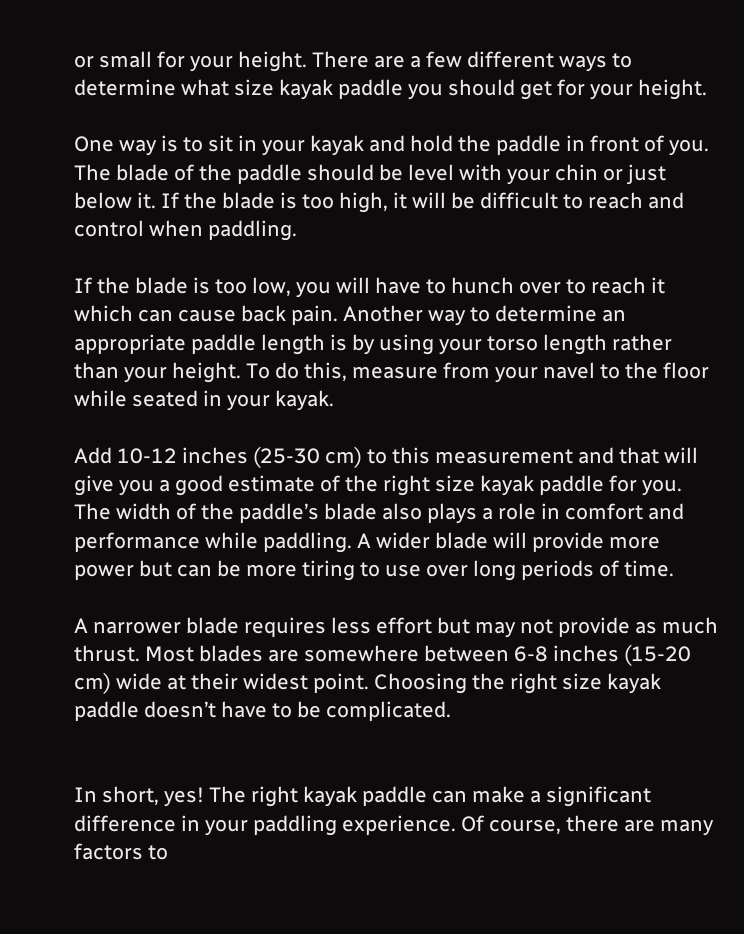or small for your height. There are a few different ways to determine what size kayak paddle you should get for your height.

One way is to sit in your kayak and hold the paddle in front of you. The blade of the paddle should be level with your chin or just below it. If the blade is too high, it will be difficult to reach and control when paddling.

If the blade is too low, you will have to hunch over to reach it which can cause back pain. Another way to determine an appropriate paddle length is by using your torso length rather than your height. To do this, measure from your navel to the floor while seated in your kayak.

Add 10-12 inches (25-30 cm) to this measurement and that will give you a good estimate of the right size kayak paddle for you. The width of the paddle’s blade also plays a role in comfort and performance while paddling. A wider blade will provide more power but can be more tiring to use over long periods of time.

A narrower blade requires less effort but may not provide as much thrust. Most blades are somewhere between 6-8 inches (15-20 cm) wide at their widest point. Choosing the right size kayak paddle doesn’t have to be complicated.


In short, yes! The right kayak paddle can make a significant difference in your paddling experience. Of course, there are many factors to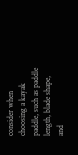consider when choosing a kayak paddle, such as paddle length, blade shape, and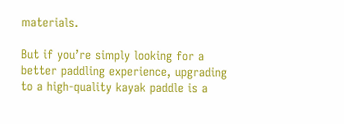materials.

But if you’re simply looking for a better paddling experience, upgrading to a high-quality kayak paddle is a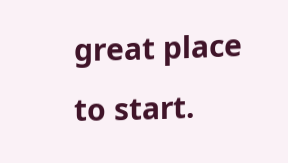great place to start.